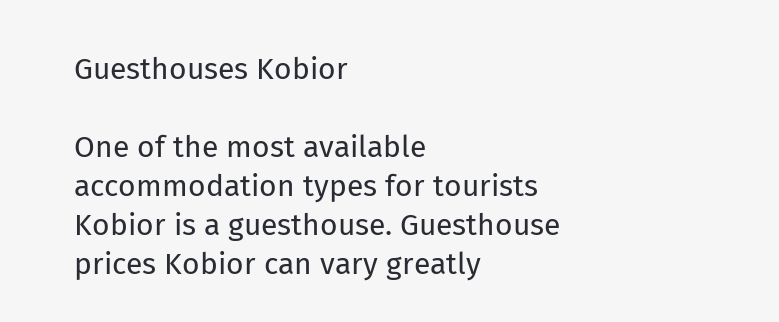Guesthouses Kobior

One of the most available accommodation types for tourists Kobior is a guesthouse. Guesthouse prices Kobior can vary greatly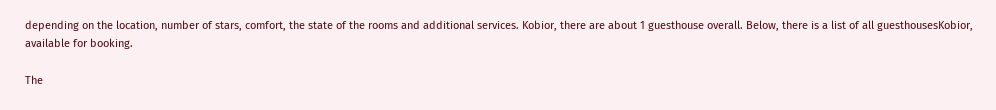depending on the location, number of stars, comfort, the state of the rooms and additional services. Kobior, there are about 1 guesthouse overall. Below, there is a list of all guesthousesKobior, available for booking.

The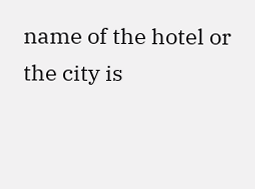name of the hotel or the city is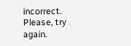incorrect. Please, try again.